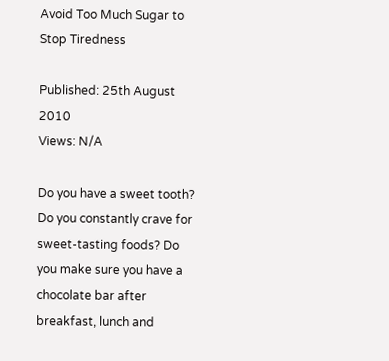Avoid Too Much Sugar to Stop Tiredness

Published: 25th August 2010
Views: N/A

Do you have a sweet tooth? Do you constantly crave for sweet-tasting foods? Do you make sure you have a chocolate bar after breakfast, lunch and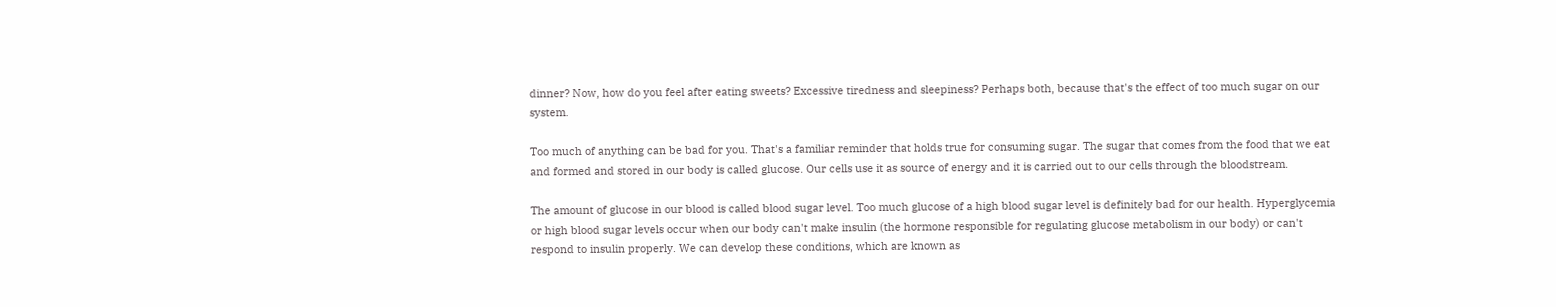dinner? Now, how do you feel after eating sweets? Excessive tiredness and sleepiness? Perhaps both, because that's the effect of too much sugar on our system.

Too much of anything can be bad for you. That's a familiar reminder that holds true for consuming sugar. The sugar that comes from the food that we eat and formed and stored in our body is called glucose. Our cells use it as source of energy and it is carried out to our cells through the bloodstream.

The amount of glucose in our blood is called blood sugar level. Too much glucose of a high blood sugar level is definitely bad for our health. Hyperglycemia or high blood sugar levels occur when our body can't make insulin (the hormone responsible for regulating glucose metabolism in our body) or can't respond to insulin properly. We can develop these conditions, which are known as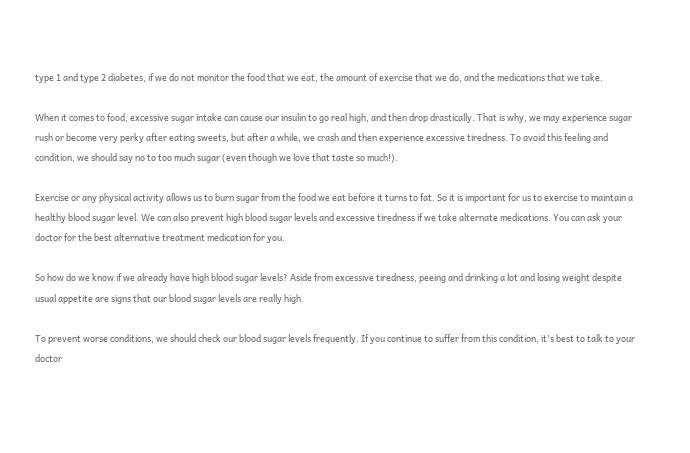type 1 and type 2 diabetes, if we do not monitor the food that we eat, the amount of exercise that we do, and the medications that we take.

When it comes to food, excessive sugar intake can cause our insulin to go real high, and then drop drastically. That is why, we may experience sugar rush or become very perky after eating sweets, but after a while, we crash and then experience excessive tiredness. To avoid this feeling and condition, we should say no to too much sugar (even though we love that taste so much!).

Exercise or any physical activity allows us to burn sugar from the food we eat before it turns to fat. So it is important for us to exercise to maintain a healthy blood sugar level. We can also prevent high blood sugar levels and excessive tiredness if we take alternate medications. You can ask your doctor for the best alternative treatment medication for you.

So how do we know if we already have high blood sugar levels? Aside from excessive tiredness, peeing and drinking a lot and losing weight despite usual appetite are signs that our blood sugar levels are really high.

To prevent worse conditions, we should check our blood sugar levels frequently. If you continue to suffer from this condition, it's best to talk to your doctor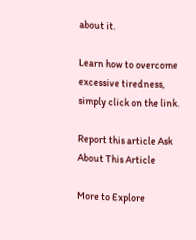about it.

Learn how to overcome excessive tiredness, simply click on the link.

Report this article Ask About This Article

More to Explore